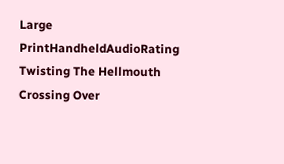Large PrintHandheldAudioRating
Twisting The Hellmouth Crossing Over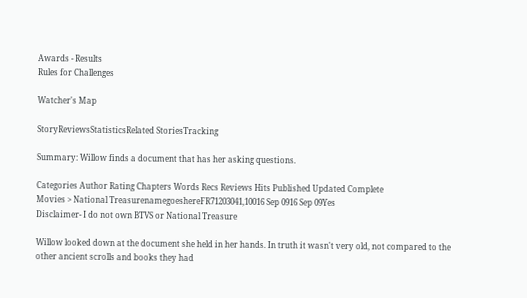Awards - Results
Rules for Challenges

Watcher's Map

StoryReviewsStatisticsRelated StoriesTracking

Summary: Willow finds a document that has her asking questions.

Categories Author Rating Chapters Words Recs Reviews Hits Published Updated Complete
Movies > National TreasurenamegoeshereFR71203041,10016 Sep 0916 Sep 09Yes
Disclaimer- I do not own BTVS or National Treasure

Willow looked down at the document she held in her hands. In truth it wasn't very old, not compared to the other ancient scrolls and books they had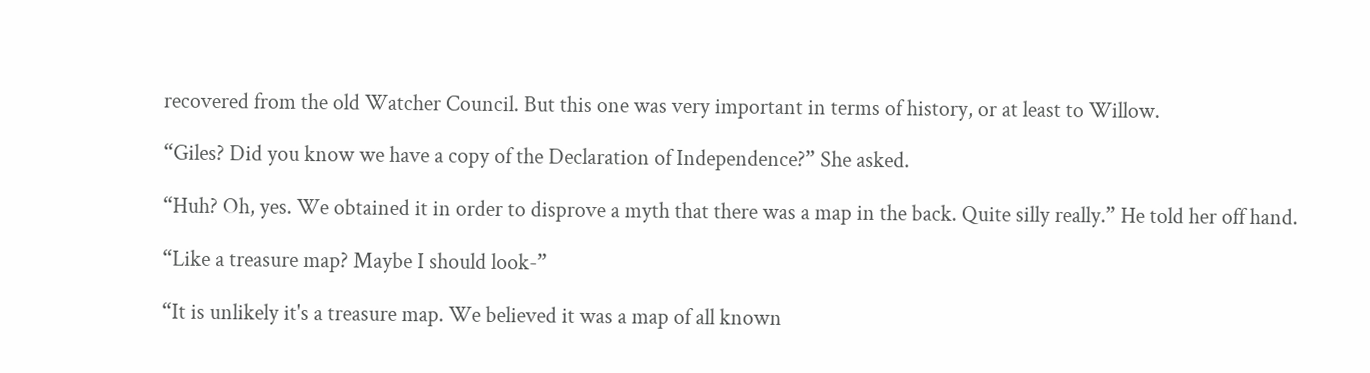recovered from the old Watcher Council. But this one was very important in terms of history, or at least to Willow.

“Giles? Did you know we have a copy of the Declaration of Independence?” She asked.

“Huh? Oh, yes. We obtained it in order to disprove a myth that there was a map in the back. Quite silly really.” He told her off hand.

“Like a treasure map? Maybe I should look-”

“It is unlikely it's a treasure map. We believed it was a map of all known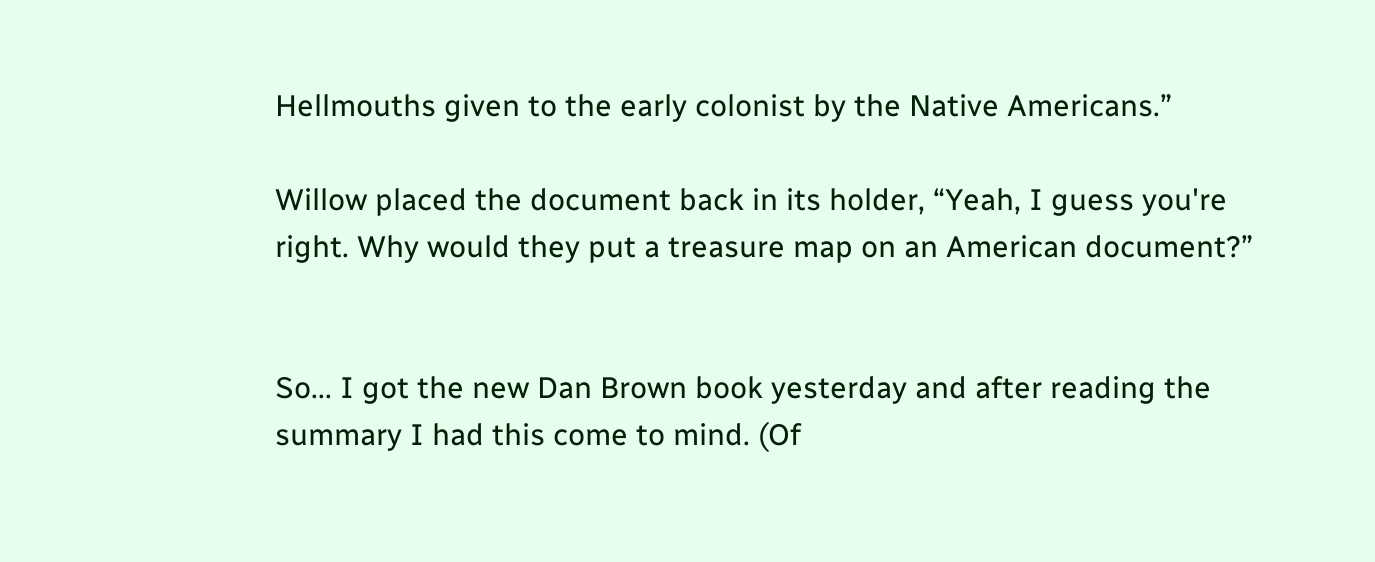Hellmouths given to the early colonist by the Native Americans.”

Willow placed the document back in its holder, “Yeah, I guess you're right. Why would they put a treasure map on an American document?”


So... I got the new Dan Brown book yesterday and after reading the summary I had this come to mind. (Of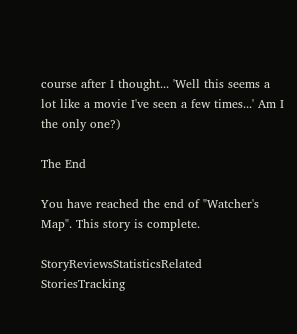course after I thought... 'Well this seems a lot like a movie I've seen a few times...' Am I the only one?)

The End

You have reached the end of "Watcher's Map". This story is complete.

StoryReviewsStatisticsRelated StoriesTracking